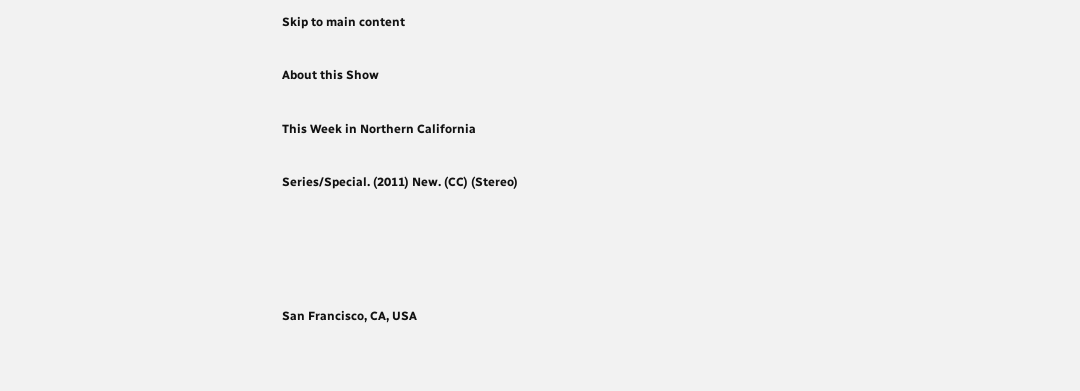Skip to main content

About this Show

This Week in Northern California

Series/Special. (2011) New. (CC) (Stereo)




San Francisco, CA, USA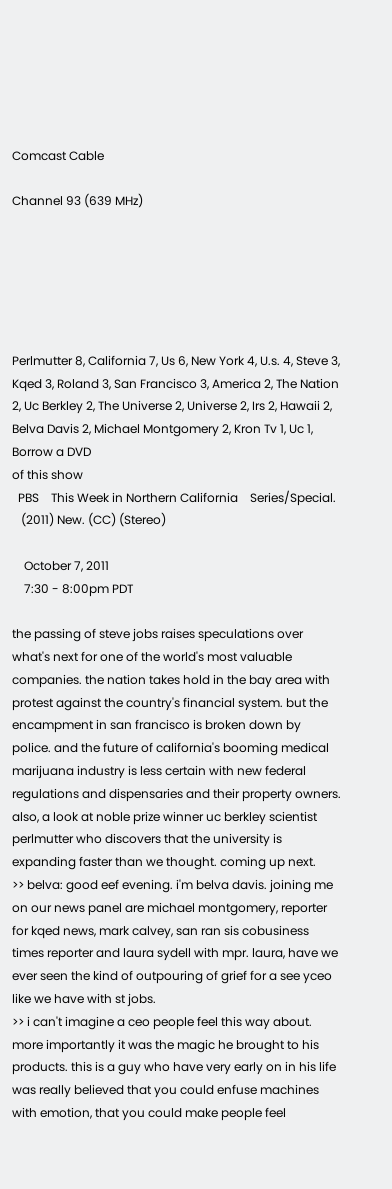Comcast Cable

Channel 93 (639 MHz)






Perlmutter 8, California 7, Us 6, New York 4, U.s. 4, Steve 3, Kqed 3, Roland 3, San Francisco 3, America 2, The Nation 2, Uc Berkley 2, The Universe 2, Universe 2, Irs 2, Hawaii 2, Belva Davis 2, Michael Montgomery 2, Kron Tv 1, Uc 1,
Borrow a DVD
of this show
  PBS    This Week in Northern California    Series/Special.
   (2011) New. (CC) (Stereo)

    October 7, 2011
    7:30 - 8:00pm PDT

the passing of steve jobs raises speculations over what's next for one of the world's most valuable companies. the nation takes hold in the bay area with protest against the country's financial system. but the encampment in san francisco is broken down by police. and the future of california's booming medical marijuana industry is less certain with new federal regulations and dispensaries and their property owners. also, a look at noble prize winner uc berkley scientist perlmutter who discovers that the university is expanding faster than we thought. coming up next.
>> belva: good eef evening. i'm belva davis. joining me on our news panel are michael montgomery, reporter for kqed news, mark calvey, san ran sis cobusiness times reporter and laura sydell with mpr. laura, have we ever seen the kind of outpouring of grief for a see yceo like we have with st jobs.
>> i can't imagine a ceo people feel this way about. more importantly it was the magic he brought to his products. this is a guy who have very early on in his life was really believed that you could enfuse machines with emotion, that you could make people feel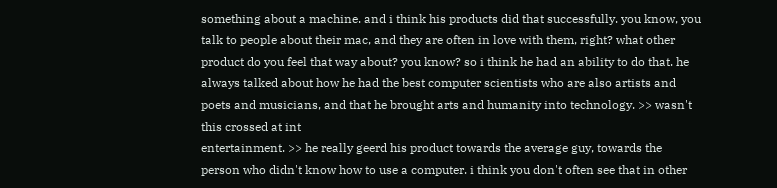something about a machine. and i think his products did that successfully. you know, you talk to people about their mac, and they are often in love with them, right? what other product do you feel that way about? you know? so i think he had an ability to do that. he always talked about how he had the best computer scientists who are also artists and poets and musicians, and that he brought arts and humanity into technology. >> wasn't this crossed at int
entertainment. >> he really geerd his product towards the average guy, towards the person who didn't know how to use a computer. i think you don't often see that in other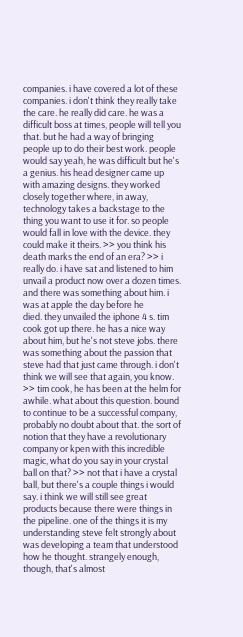companies. i have covered a lot of these companies. i don't think they really take the care. he really did care. he was a difficult boss at times, people will tell you that. but he had a way of bringing people up to do their best work. people would say yeah, he was difficult but he's a genius. his head designer came up with amazing designs. they worked closely together where, in away, technology takes a backstage to the thing you want to use it for. so people would fall in love with the device. they could make it theirs. >> you think his death marks the end of an era? >> i really do. i have sat and listened to him unvail a product now over a dozen times. and there was something about him. i was at apple the day before he
died. they unvailed the iphone 4 s. tim cook got up there. he has a nice way about him, but he's not steve jobs. there was something about the passion that steve had that just came through. i don't think we will see that again, you know. >> tim cook, he has been at the helm for awhile. what about this question. bound to continue to be a successful company, probably no doubt about that. the sort of notion that they have a revolutionary company or kpen with this incredible magic, what do you say in your crystal ball on that? >> not that i have a crystal ball, but there's a couple things i would say. i think we will still see great products because there were things in the pipeline. one of the things it is my understanding steve felt strongly about was developing a team that understood how he thought. strangely enough, though, that's almost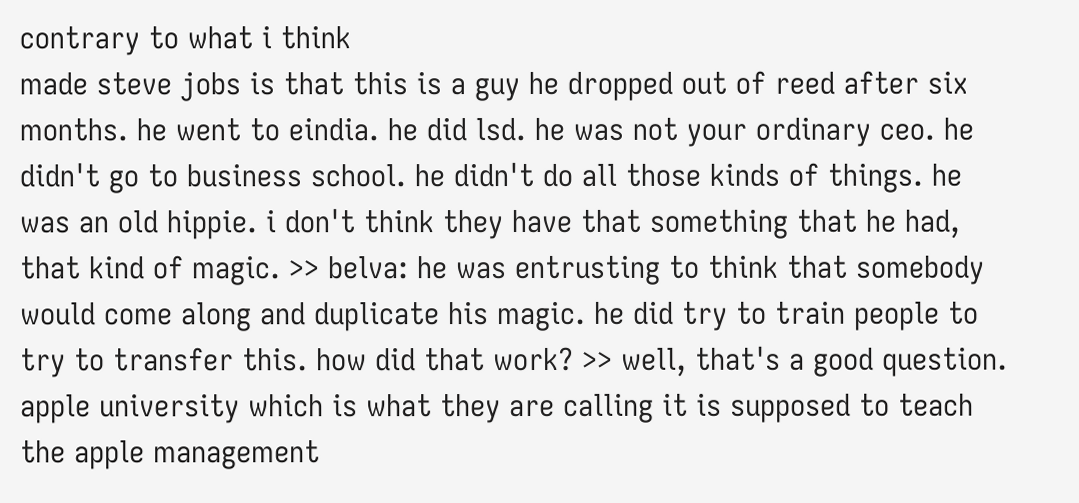contrary to what i think
made steve jobs is that this is a guy he dropped out of reed after six months. he went to eindia. he did lsd. he was not your ordinary ceo. he didn't go to business school. he didn't do all those kinds of things. he was an old hippie. i don't think they have that something that he had, that kind of magic. >> belva: he was entrusting to think that somebody would come along and duplicate his magic. he did try to train people to try to transfer this. how did that work? >> well, that's a good question. apple university which is what they are calling it is supposed to teach the apple management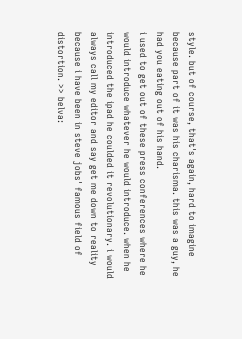style. but of course, that's again, hard to imagine because part of it was his charisma. this was a guy, he had you eating out of his hand.
i used to get out of these press conferences where he would introduce whatever he would introduce. when he introduced the ipad he coulded it revolutionary. i would always call my editor and say get me down to reality because i have been in steve jobs' famous field of distortion. >> belva: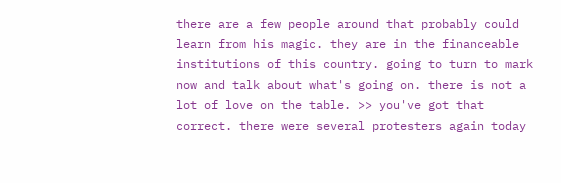there are a few people around that probably could learn from his magic. they are in the financeable institutions of this country. going to turn to mark now and talk about what's going on. there is not a lot of love on the table. >> you've got that correct. there were several protesters again today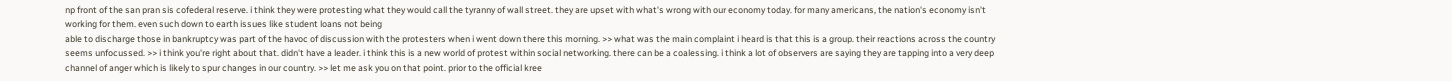np front of the san pran sis cofederal reserve. i think they were protesting what they would call the tyranny of wall street. they are upset with what's wrong with our economy today. for many americans, the nation's economy isn't working for them. even such down to earth issues like student loans not being
able to discharge those in bankruptcy was part of the havoc of discussion with the protesters when i went down there this morning. >> what was the main complaint i heard is that this is a group. their reactions across the country seems unfocussed. >> i think you're right about that. didn't have a leader. i think this is a new world of protest within social networking. there can be a coalessing. i think a lot of observers are saying they are tapping into a very deep channel of anger which is likely to spur changes in our country. >> let me ask you on that point. prior to the official kree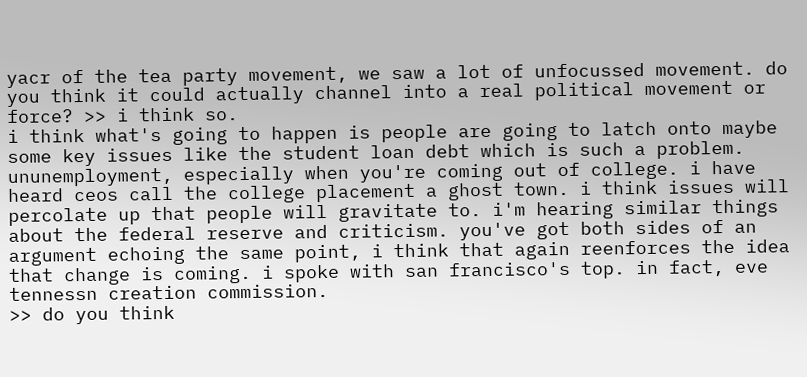yacr of the tea party movement, we saw a lot of unfocussed movement. do you think it could actually channel into a real political movement or force? >> i think so.
i think what's going to happen is people are going to latch onto maybe some key issues like the student loan debt which is such a problem. ununemployment, especially when you're coming out of college. i have heard ceos call the college placement a ghost town. i think issues will percolate up that people will gravitate to. i'm hearing similar things about the federal reserve and criticism. you've got both sides of an argument echoing the same point, i think that again reenforces the idea that change is coming. i spoke with san francisco's top. in fact, eve tennessn creation commission.
>> do you think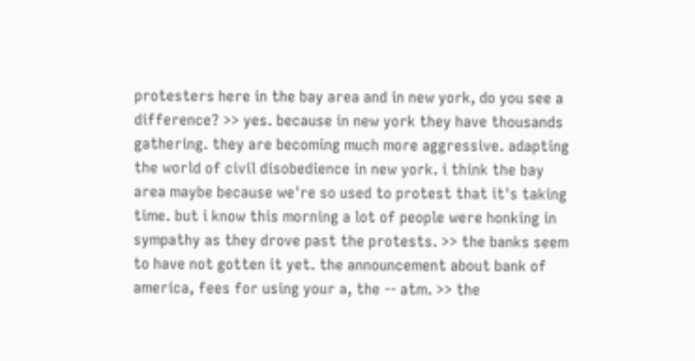protesters here in the bay area and in new york, do you see a difference? >> yes. because in new york they have thousands gathering. they are becoming much more aggressive. adapting the world of civil disobedience in new york. i think the bay area maybe because we're so used to protest that it's taking time. but i know this morning a lot of people were honking in sympathy as they drove past the protests. >> the banks seem to have not gotten it yet. the announcement about bank of america, fees for using your a, the -- atm. >> the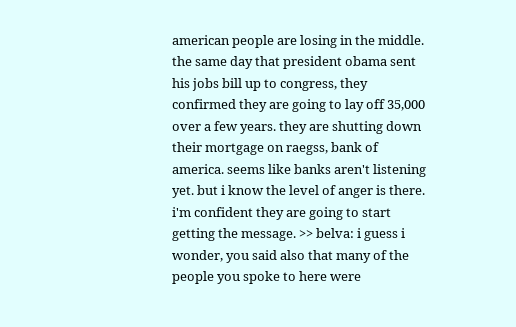american people are losing in the middle. the same day that president obama sent his jobs bill up to congress, they confirmed they are going to lay off 35,000 over a few years. they are shutting down their mortgage on raegss, bank of
america. seems like banks aren't listening yet. but i know the level of anger is there. i'm confident they are going to start getting the message. >> belva: i guess i wonder, you said also that many of the people you spoke to here were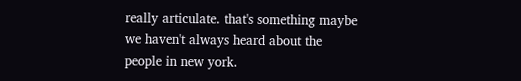really articulate. that's something maybe we haven't always heard about the people in new york.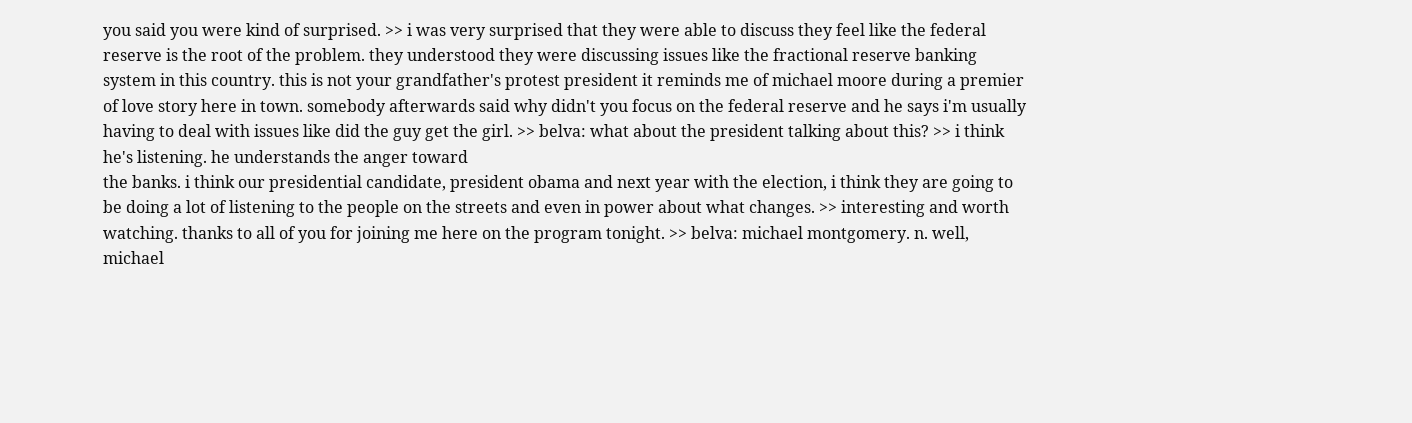you said you were kind of surprised. >> i was very surprised that they were able to discuss they feel like the federal reserve is the root of the problem. they understood they were discussing issues like the fractional reserve banking system in this country. this is not your grandfather's protest president it reminds me of michael moore during a premier of love story here in town. somebody afterwards said why didn't you focus on the federal reserve and he says i'm usually having to deal with issues like did the guy get the girl. >> belva: what about the president talking about this? >> i think he's listening. he understands the anger toward
the banks. i think our presidential candidate, president obama and next year with the election, i think they are going to be doing a lot of listening to the people on the streets and even in power about what changes. >> interesting and worth watching. thanks to all of you for joining me here on the program tonight. >> belva: michael montgomery. n. well, michael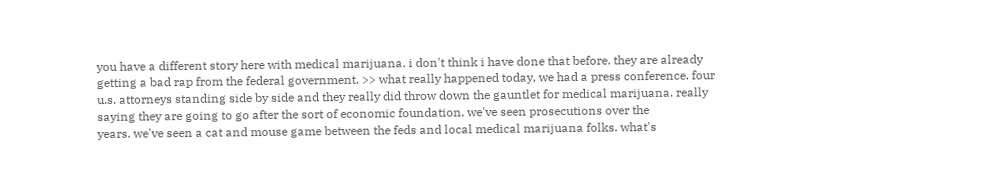you have a different story here with medical marijuana. i don't think i have done that before. they are already getting a bad rap from the federal government. >> what really happened today, we had a press conference. four u.s. attorneys standing side by side and they really did throw down the gauntlet for medical marijuana. really saying they are going to go after the sort of economic foundation. we've seen prosecutions over the
years. we've seen a cat and mouse game between the feds and local medical marijuana folks. what's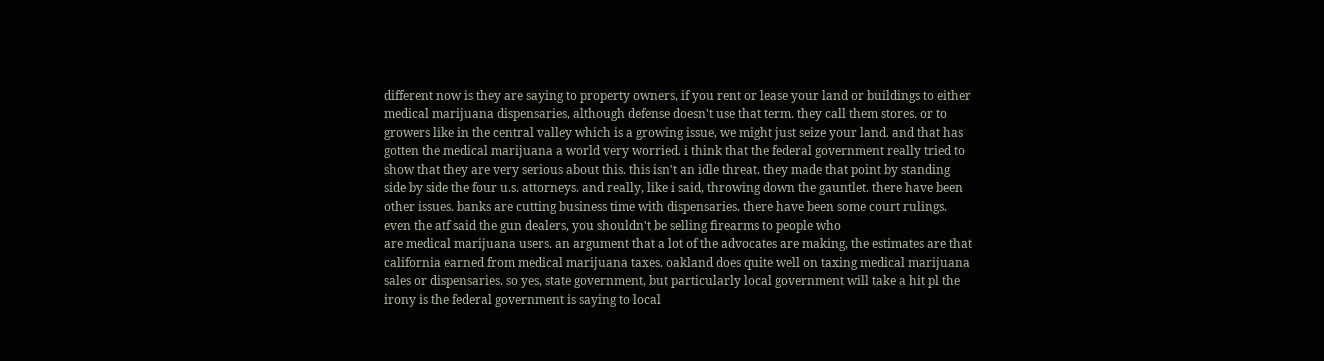different now is they are saying to property owners, if you rent or lease your land or buildings to either medical marijuana dispensaries, although defense doesn't use that term. they call them stores. or to growers like in the central valley which is a growing issue, we might just seize your land. and that has gotten the medical marijuana a world very worried. i think that the federal government really tried to show that they are very serious about this. this isn't an idle threat. they made that point by standing side by side the four u.s. attorneys. and really, like i said, throwing down the gauntlet. there have been other issues. banks are cutting business time with dispensaries. there have been some court rulings. even the atf said the gun dealers, you shouldn't be selling firearms to people who
are medical marijuana users. an argument that a lot of the advocates are making, the estimates are that california earned from medical marijuana taxes. oakland does quite well on taxing medical marijuana sales or dispensaries. so yes, state government, but particularly local government will take a hit pl the irony is the federal government is saying to local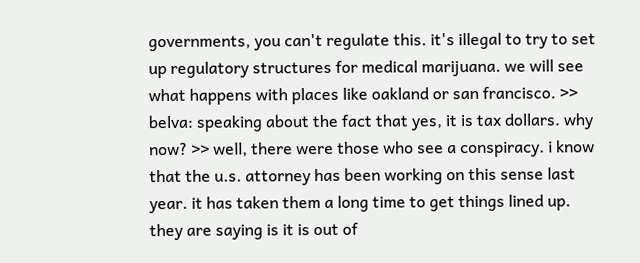governments, you can't regulate this. it's illegal to try to set up regulatory structures for medical marijuana. we will see what happens with places like oakland or san francisco. >> belva: speaking about the fact that yes, it is tax dollars. why now? >> well, there were those who see a conspiracy. i know that the u.s. attorney has been working on this sense last year. it has taken them a long time to get things lined up.
they are saying is it is out of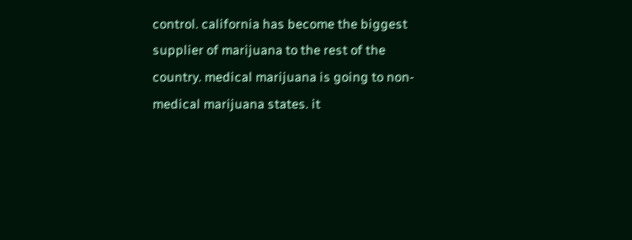control. california has become the biggest supplier of marijuana to the rest of the country. medical marijuana is going to non-medical marijuana states. it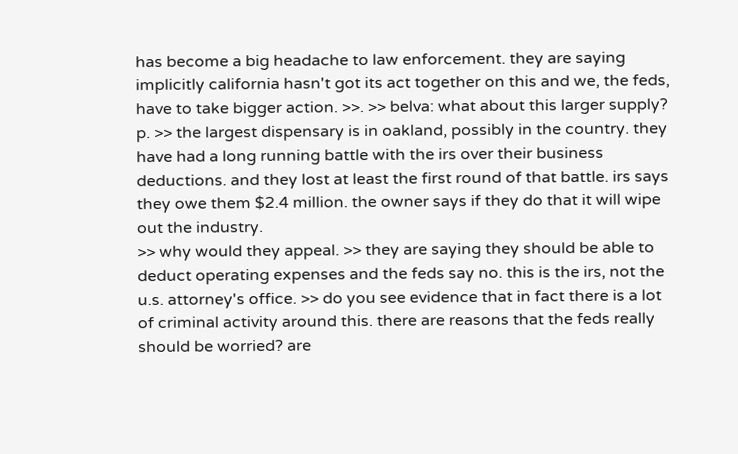has become a big headache to law enforcement. they are saying implicitly california hasn't got its act together on this and we, the feds, have to take bigger action. >>. >> belva: what about this larger supply? p. >> the largest dispensary is in oakland, possibly in the country. they have had a long running battle with the irs over their business deductions. and they lost at least the first round of that battle. irs says they owe them $2.4 million. the owner says if they do that it will wipe out the industry.
>> why would they appeal. >> they are saying they should be able to deduct operating expenses and the feds say no. this is the irs, not the u.s. attorney's office. >> do you see evidence that in fact there is a lot of criminal activity around this. there are reasons that the feds really should be worried? are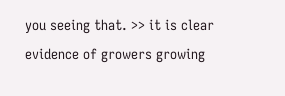you seeing that. >> it is clear evidence of growers growing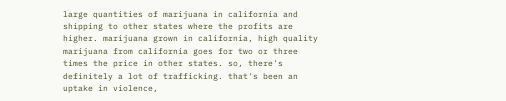large quantities of marijuana in california and shipping to other states where the profits are higher. marijuana grown in california, high quality marijuana from california goes for two or three times the price in other states. so, there's definitely a lot of trafficking. that's been an uptake in violence,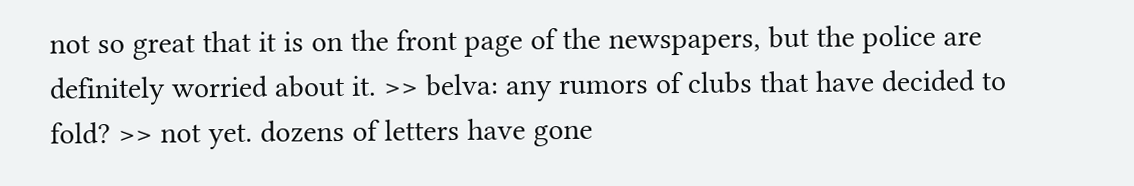not so great that it is on the front page of the newspapers, but the police are definitely worried about it. >> belva: any rumors of clubs that have decided to fold? >> not yet. dozens of letters have gone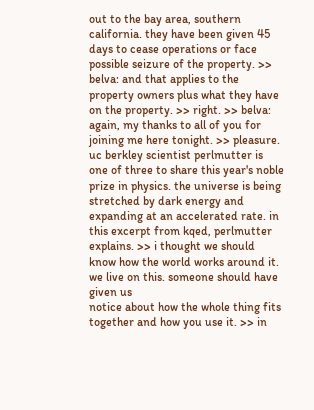out to the bay area, southern
california. they have been given 45 days to cease operations or face possible seizure of the property. >> belva: and that applies to the property owners plus what they have on the property. >> right. >> belva: again, my thanks to all of you for joining me here tonight. >> pleasure. uc berkley scientist perlmutter is one of three to share this year's noble prize in physics. the universe is being stretched by dark energy and expanding at an accelerated rate. in this excerpt from kqed, perlmutter explains. >> i thought we should know how the world works around it. we live on this. someone should have given us
notice about how the whole thing fits together and how you use it. >> in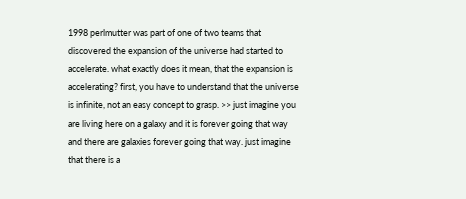1998 perlmutter was part of one of two teams that discovered the expansion of the universe had started to accelerate. what exactly does it mean, that the expansion is accelerating? first, you have to understand that the universe is infinite, not an easy concept to grasp. >> just imagine you are living here on a galaxy and it is forever going that way and there are galaxies forever going that way. just imagine that there is a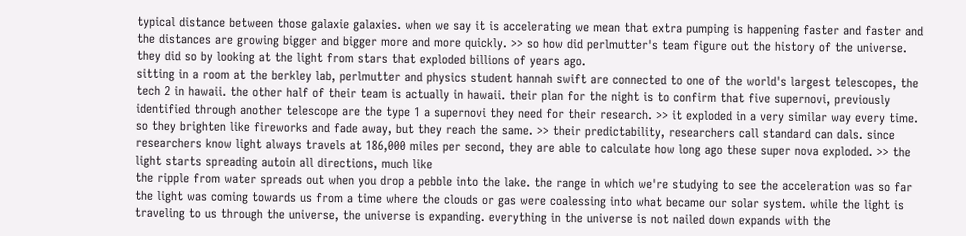typical distance between those galaxie galaxies. when we say it is accelerating we mean that extra pumping is happening faster and faster and the distances are growing bigger and bigger more and more quickly. >> so how did perlmutter's team figure out the history of the universe. they did so by looking at the light from stars that exploded billions of years ago.
sitting in a room at the berkley lab, perlmutter and physics student hannah swift are connected to one of the world's largest telescopes, the tech 2 in hawaii. the other half of their team is actually in hawaii. their plan for the night is to confirm that five supernovi, previously identified through another telescope are the type 1 a supernovi they need for their research. >> it exploded in a very similar way every time. so they brighten like fireworks and fade away, but they reach the same. >> their predictability, researchers call standard can dals. since researchers know light always travels at 186,000 miles per second, they are able to calculate how long ago these super nova exploded. >> the light starts spreading autoin all directions, much like
the ripple from water spreads out when you drop a pebble into the lake. the range in which we're studying to see the acceleration was so far the light was coming towards us from a time where the clouds or gas were coalessing into what became our solar system. while the light is traveling to us through the universe, the universe is expanding. everything in the universe is not nailed down expands with the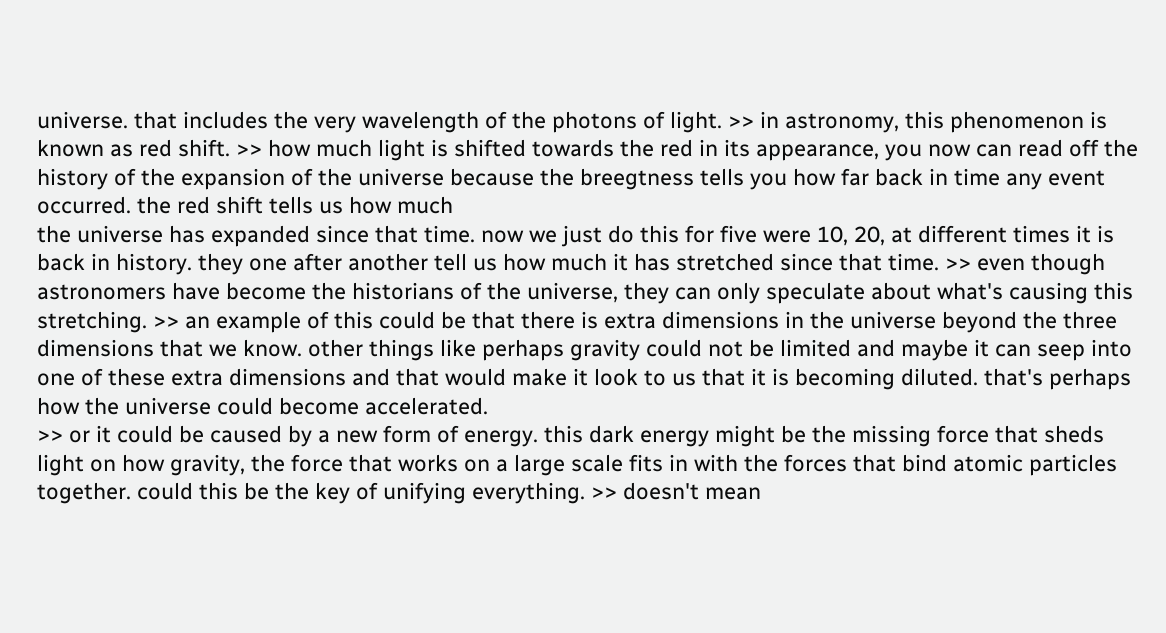universe. that includes the very wavelength of the photons of light. >> in astronomy, this phenomenon is known as red shift. >> how much light is shifted towards the red in its appearance, you now can read off the history of the expansion of the universe because the breegtness tells you how far back in time any event occurred. the red shift tells us how much
the universe has expanded since that time. now we just do this for five were 10, 20, at different times it is back in history. they one after another tell us how much it has stretched since that time. >> even though astronomers have become the historians of the universe, they can only speculate about what's causing this stretching. >> an example of this could be that there is extra dimensions in the universe beyond the three dimensions that we know. other things like perhaps gravity could not be limited and maybe it can seep into one of these extra dimensions and that would make it look to us that it is becoming diluted. that's perhaps how the universe could become accelerated.
>> or it could be caused by a new form of energy. this dark energy might be the missing force that sheds light on how gravity, the force that works on a large scale fits in with the forces that bind atomic particles together. could this be the key of unifying everything. >> doesn't mean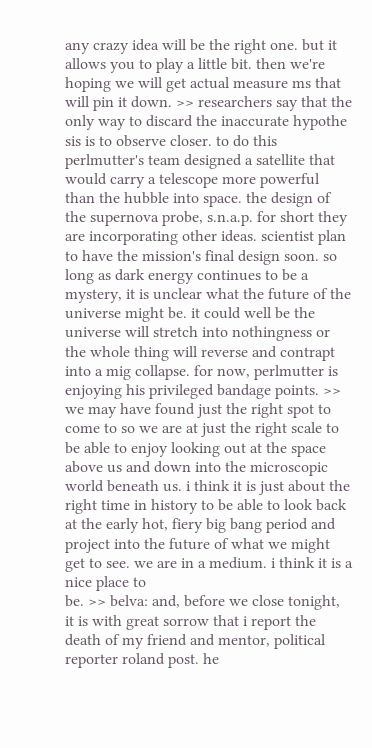any crazy idea will be the right one. but it allows you to play a little bit. then we're hoping we will get actual measure ms that will pin it down. >> researchers say that the only way to discard the inaccurate hypothe sis is to observe closer. to do this perlmutter's team designed a satellite that would carry a telescope more powerful than the hubble into space. the design of the supernova probe, s.n.a.p. for short they
are incorporating other ideas. scientist plan to have the mission's final design soon. so long as dark energy continues to be a mystery, it is unclear what the future of the universe might be. it could well be the universe will stretch into nothingness or the whole thing will reverse and contrapt into a mig collapse. for now, perlmutter is enjoying his privileged bandage points. >> we may have found just the right spot to come to so we are at just the right scale to be able to enjoy looking out at the space above us and down into the microscopic world beneath us. i think it is just about the right time in history to be able to look back at the early hot, fiery big bang period and project into the future of what we might get to see. we are in a medium. i think it is a nice place to
be. >> belva: and, before we close tonight, it is with great sorrow that i report the death of my friend and mentor, political reporter roland post. he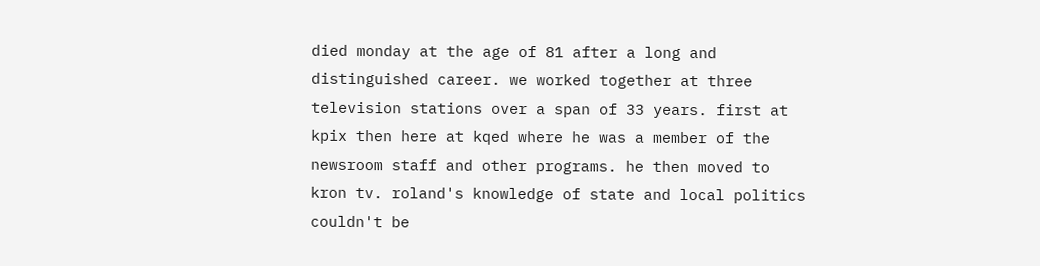died monday at the age of 81 after a long and distinguished career. we worked together at three television stations over a span of 33 years. first at kpix then here at kqed where he was a member of the newsroom staff and other programs. he then moved to kron tv. roland's knowledge of state and local politics couldn't be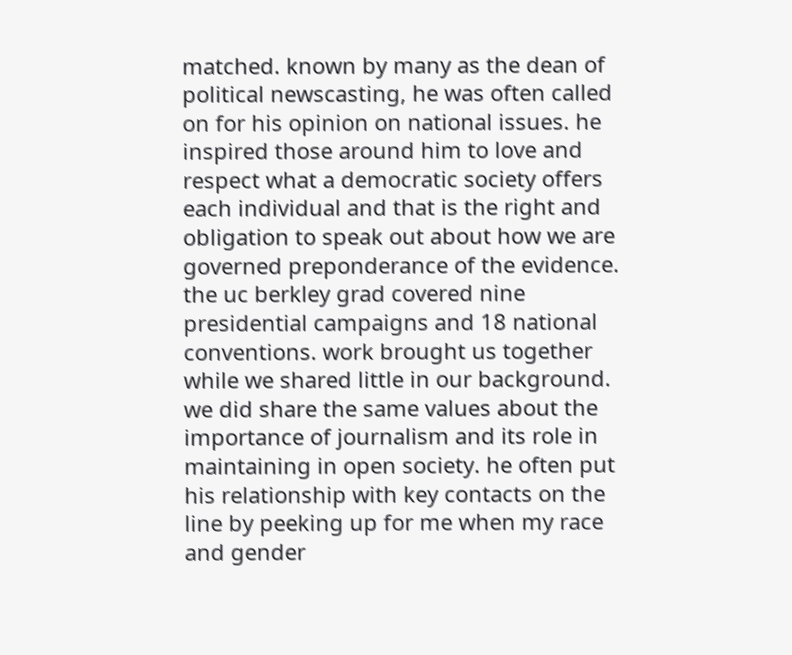matched. known by many as the dean of political newscasting, he was often called on for his opinion on national issues. he inspired those around him to love and respect what a democratic society offers each individual and that is the right and obligation to speak out about how we are governed preponderance of the evidence. the uc berkley grad covered nine
presidential campaigns and 18 national conventions. work brought us together while we shared little in our background. we did share the same values about the importance of journalism and its role in maintaining in open society. he often put his relationship with key contacts on the line by peeking up for me when my race and gender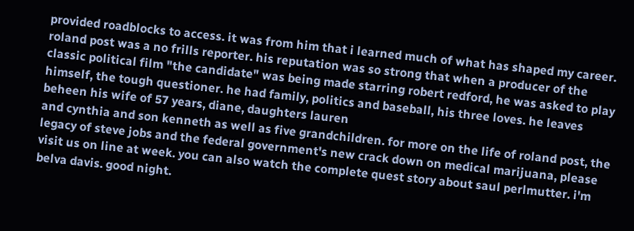provided roadblocks to access. it was from him that i learned much of what has shaped my career. roland post was a no frills reporter. his reputation was so strong that when a producer of the classic political film "the candidate" was being made starring robert redford, he was asked to play himself, the tough questioner. he had family, politics and baseball, his three loves. he leaves beheen his wife of 57 years, diane, daughters lauren
and cynthia and son kenneth as well as five grandchildren. for more on the life of roland post, the legacy of steve jobs and the federal government's new crack down on medical marijuana, please visit us on line at week. you can also watch the complete quest story about saul perlmutter. i'm belva davis. good night.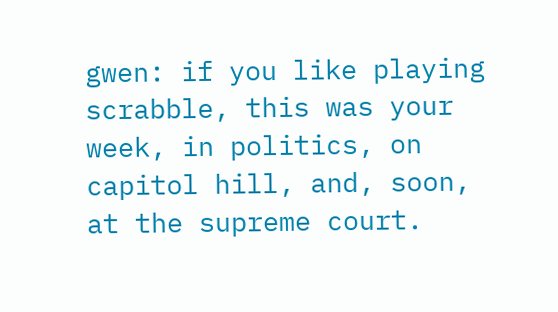gwen: if you like playing scrabble, this was your week, in politics, on capitol hill, and, soon, at the supreme court.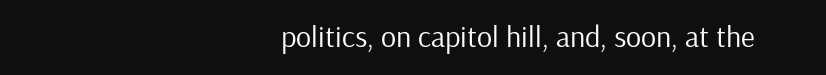politics, on capitol hill, and, soon, at the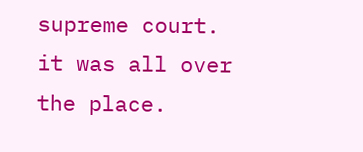supreme court. it was all over the place.